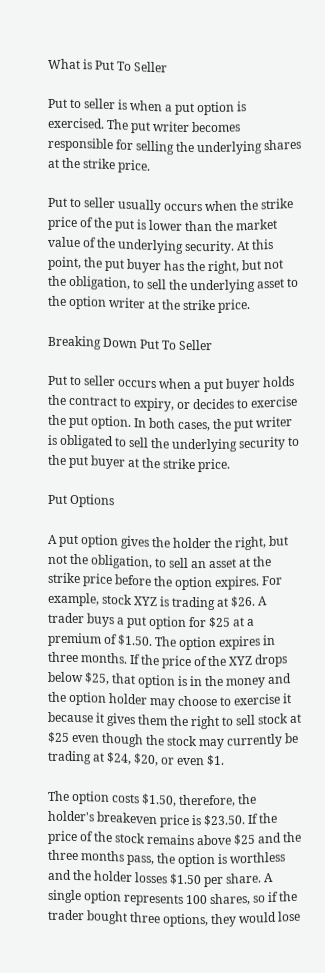What is Put To Seller

Put to seller is when a put option is exercised. The put writer becomes responsible for selling the underlying shares at the strike price.

Put to seller usually occurs when the strike price of the put is lower than the market value of the underlying security. At this point, the put buyer has the right, but not the obligation, to sell the underlying asset to the option writer at the strike price.

Breaking Down Put To Seller

Put to seller occurs when a put buyer holds the contract to expiry, or decides to exercise the put option. In both cases, the put writer is obligated to sell the underlying security to the put buyer at the strike price.

Put Options

A put option gives the holder the right, but not the obligation, to sell an asset at the strike price before the option expires. For example, stock XYZ is trading at $26. A trader buys a put option for $25 at a premium of $1.50. The option expires in three months. If the price of the XYZ drops below $25, that option is in the money and the option holder may choose to exercise it because it gives them the right to sell stock at $25 even though the stock may currently be trading at $24, $20, or even $1.

The option costs $1.50, therefore, the holder's breakeven price is $23.50. If the price of the stock remains above $25 and the three months pass, the option is worthless and the holder losses $1.50 per share. A single option represents 100 shares, so if the trader bought three options, they would lose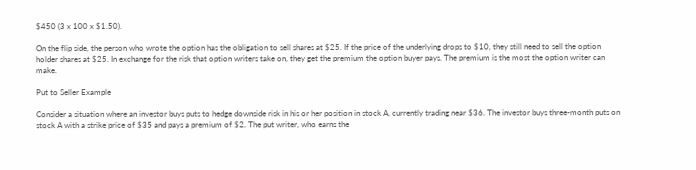$450 (3 x 100 x $1.50).

On the flip side, the person who wrote the option has the obligation to sell shares at $25. If the price of the underlying drops to $10, they still need to sell the option holder shares at $25. In exchange for the risk that option writers take on, they get the premium the option buyer pays. The premium is the most the option writer can make.

Put to Seller Example

Consider a situation where an investor buys puts to hedge downside risk in his or her position in stock A, currently trading near $36. The investor buys three-month puts on stock A with a strike price of $35 and pays a premium of $2. The put writer, who earns the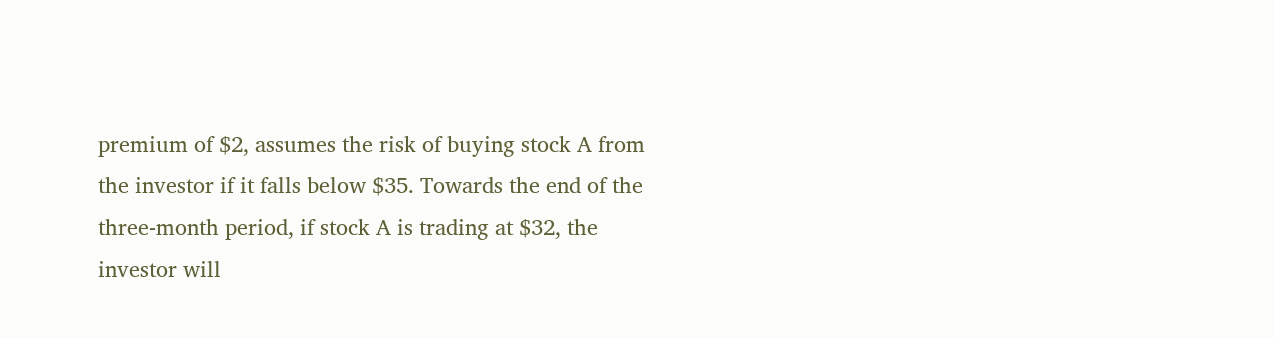premium of $2, assumes the risk of buying stock A from the investor if it falls below $35. Towards the end of the three-month period, if stock A is trading at $32, the investor will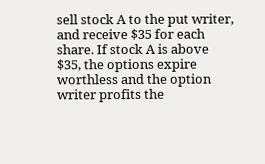sell stock A to the put writer, and receive $35 for each share. If stock A is above $35, the options expire worthless and the option writer profits the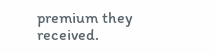premium they received.